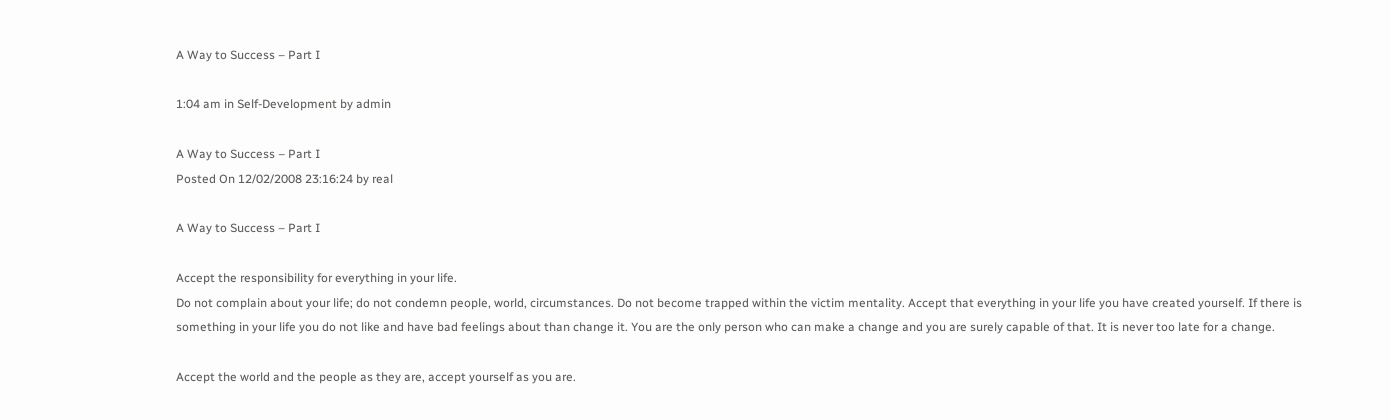A Way to Success – Part I

1:04 am in Self-Development by admin

A Way to Success – Part I
Posted On 12/02/2008 23:16:24 by real

A Way to Success – Part I

Accept the responsibility for everything in your life.
Do not complain about your life; do not condemn people, world, circumstances. Do not become trapped within the victim mentality. Accept that everything in your life you have created yourself. If there is something in your life you do not like and have bad feelings about than change it. You are the only person who can make a change and you are surely capable of that. It is never too late for a change.

Accept the world and the people as they are, accept yourself as you are.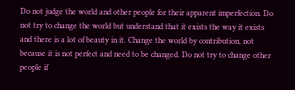Do not judge the world and other people for their apparent imperfection. Do not try to change the world but understand that it exists the way it exists and there is a lot of beauty in it. Change the world by contribution, not because it is not perfect and need to be changed. Do not try to change other people if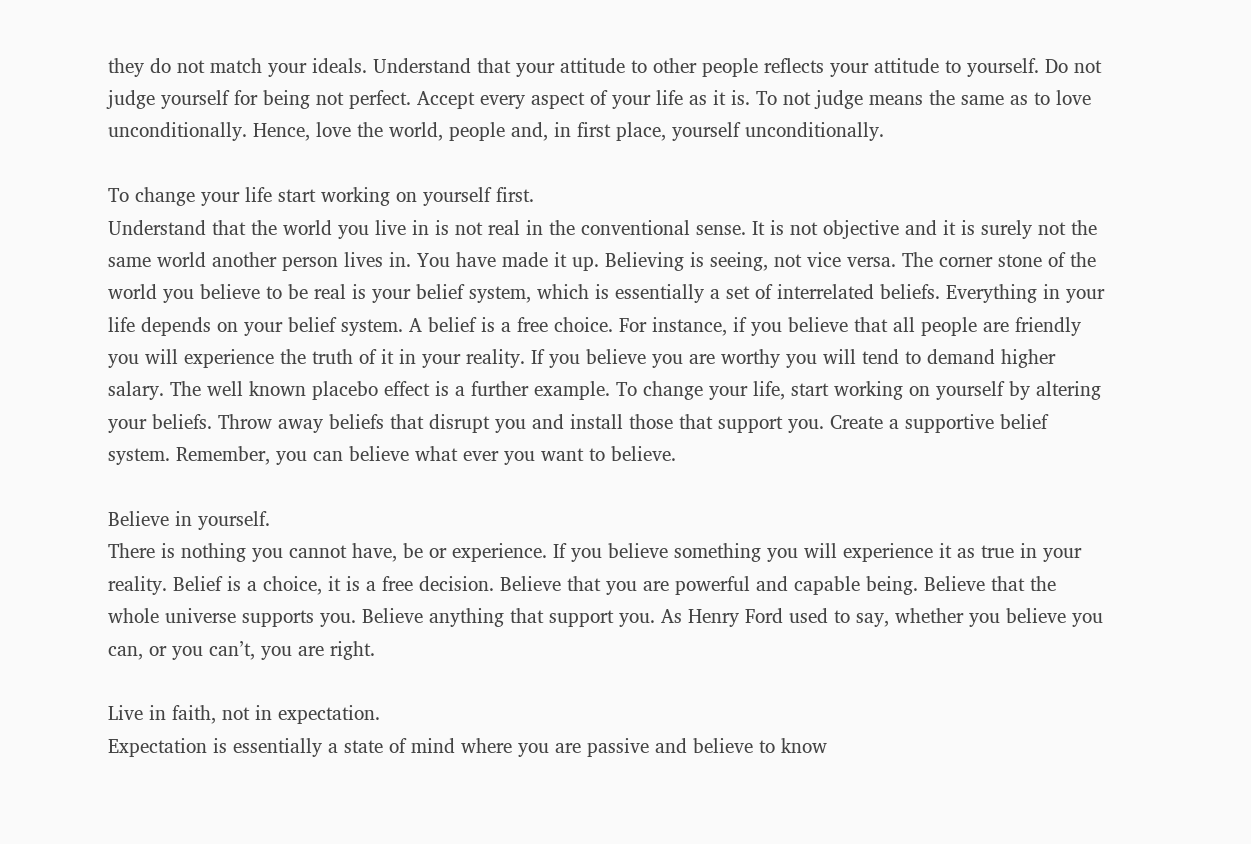they do not match your ideals. Understand that your attitude to other people reflects your attitude to yourself. Do not judge yourself for being not perfect. Accept every aspect of your life as it is. To not judge means the same as to love unconditionally. Hence, love the world, people and, in first place, yourself unconditionally.

To change your life start working on yourself first.
Understand that the world you live in is not real in the conventional sense. It is not objective and it is surely not the same world another person lives in. You have made it up. Believing is seeing, not vice versa. The corner stone of the world you believe to be real is your belief system, which is essentially a set of interrelated beliefs. Everything in your life depends on your belief system. A belief is a free choice. For instance, if you believe that all people are friendly you will experience the truth of it in your reality. If you believe you are worthy you will tend to demand higher salary. The well known placebo effect is a further example. To change your life, start working on yourself by altering your beliefs. Throw away beliefs that disrupt you and install those that support you. Create a supportive belief system. Remember, you can believe what ever you want to believe.

Believe in yourself.
There is nothing you cannot have, be or experience. If you believe something you will experience it as true in your reality. Belief is a choice, it is a free decision. Believe that you are powerful and capable being. Believe that the whole universe supports you. Believe anything that support you. As Henry Ford used to say, whether you believe you can, or you can’t, you are right.

Live in faith, not in expectation.
Expectation is essentially a state of mind where you are passive and believe to know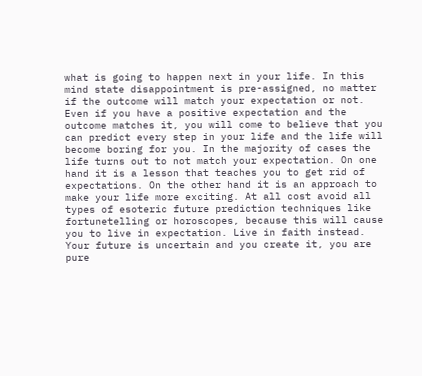what is going to happen next in your life. In this mind state disappointment is pre-assigned, no matter if the outcome will match your expectation or not. Even if you have a positive expectation and the outcome matches it, you will come to believe that you can predict every step in your life and the life will become boring for you. In the majority of cases the life turns out to not match your expectation. On one hand it is a lesson that teaches you to get rid of expectations. On the other hand it is an approach to make your life more exciting. At all cost avoid all types of esoteric future prediction techniques like fortunetelling or horoscopes, because this will cause you to live in expectation. Live in faith instead. Your future is uncertain and you create it, you are pure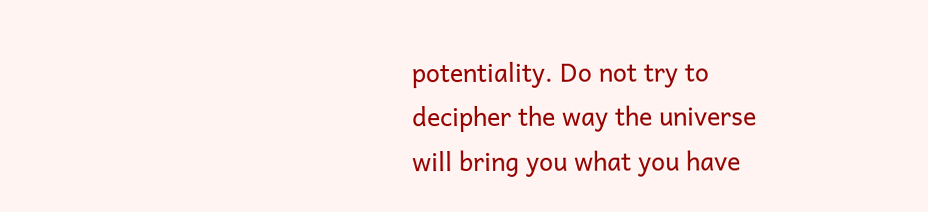potentiality. Do not try to decipher the way the universe will bring you what you have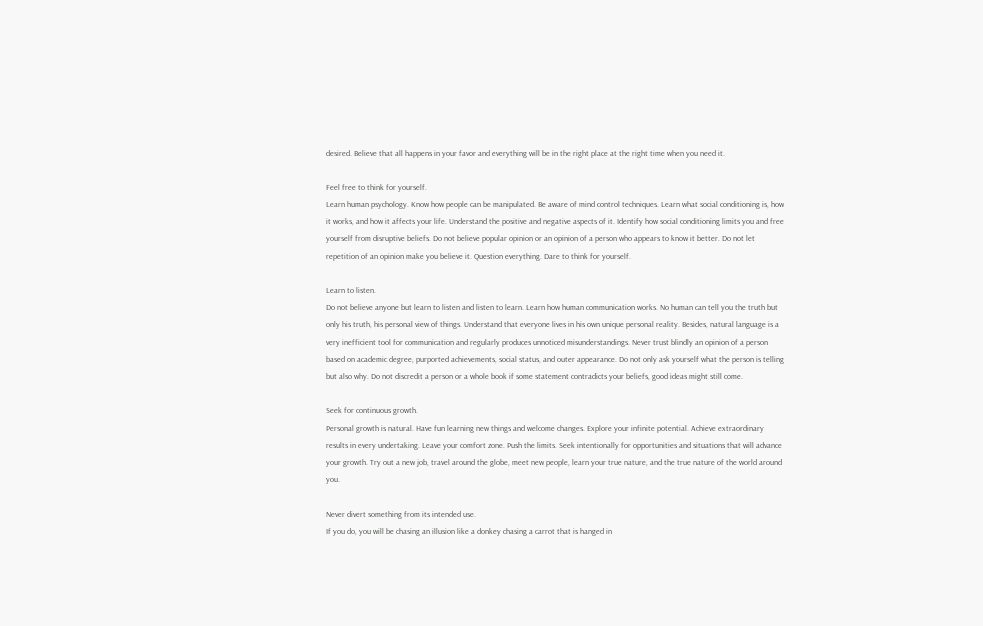desired. Believe that all happens in your favor and everything will be in the right place at the right time when you need it.

Feel free to think for yourself.
Learn human psychology. Know how people can be manipulated. Be aware of mind control techniques. Learn what social conditioning is, how it works, and how it affects your life. Understand the positive and negative aspects of it. Identify how social conditioning limits you and free yourself from disruptive beliefs. Do not believe popular opinion or an opinion of a person who appears to know it better. Do not let repetition of an opinion make you believe it. Question everything. Dare to think for yourself.

Learn to listen.
Do not believe anyone but learn to listen and listen to learn. Learn how human communication works. No human can tell you the truth but only his truth, his personal view of things. Understand that everyone lives in his own unique personal reality. Besides, natural language is a very inefficient tool for communication and regularly produces unnoticed misunderstandings. Never trust blindly an opinion of a person based on academic degree, purported achievements, social status, and outer appearance. Do not only ask yourself what the person is telling but also why. Do not discredit a person or a whole book if some statement contradicts your beliefs, good ideas might still come.

Seek for continuous growth.
Personal growth is natural. Have fun learning new things and welcome changes. Explore your infinite potential. Achieve extraordinary results in every undertaking. Leave your comfort zone. Push the limits. Seek intentionally for opportunities and situations that will advance your growth. Try out a new job, travel around the globe, meet new people, learn your true nature, and the true nature of the world around you.

Never divert something from its intended use.
If you do, you will be chasing an illusion like a donkey chasing a carrot that is hanged in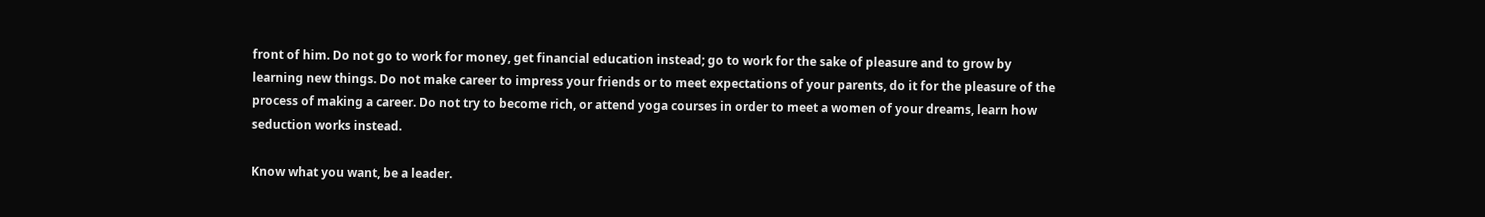front of him. Do not go to work for money, get financial education instead; go to work for the sake of pleasure and to grow by learning new things. Do not make career to impress your friends or to meet expectations of your parents, do it for the pleasure of the process of making a career. Do not try to become rich, or attend yoga courses in order to meet a women of your dreams, learn how seduction works instead.

Know what you want, be a leader.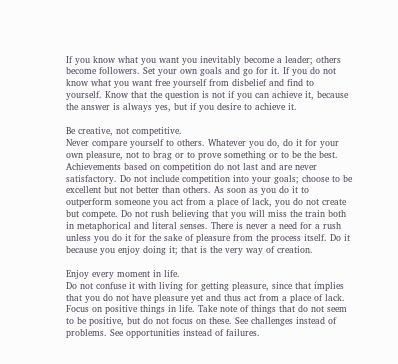If you know what you want you inevitably become a leader; others become followers. Set your own goals and go for it. If you do not know what you want free yourself from disbelief and find to yourself. Know that the question is not if you can achieve it, because the answer is always yes, but if you desire to achieve it.

Be creative, not competitive.
Never compare yourself to others. Whatever you do, do it for your own pleasure, not to brag or to prove something or to be the best. Achievements based on competition do not last and are never satisfactory. Do not include competition into your goals; choose to be excellent but not better than others. As soon as you do it to outperform someone you act from a place of lack, you do not create but compete. Do not rush believing that you will miss the train both in metaphorical and literal senses. There is never a need for a rush unless you do it for the sake of pleasure from the process itself. Do it because you enjoy doing it; that is the very way of creation.

Enjoy every moment in life.
Do not confuse it with living for getting pleasure, since that implies that you do not have pleasure yet and thus act from a place of lack. Focus on positive things in life. Take note of things that do not seem to be positive, but do not focus on these. See challenges instead of problems. See opportunities instead of failures.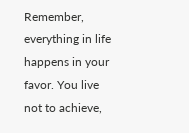Remember, everything in life happens in your favor. You live not to achieve,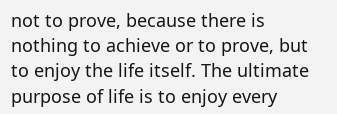not to prove, because there is nothing to achieve or to prove, but to enjoy the life itself. The ultimate purpose of life is to enjoy every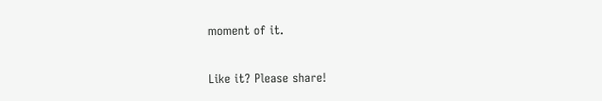moment of it.

Like it? Please share!